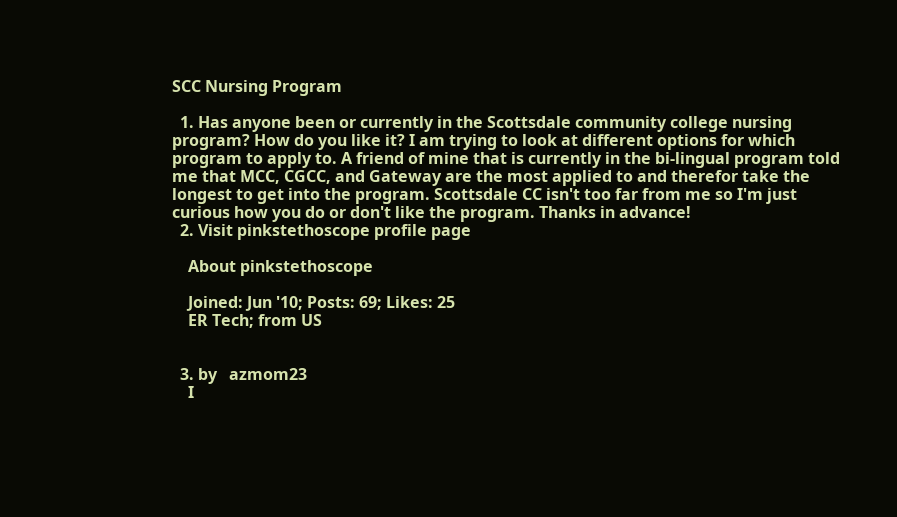SCC Nursing Program

  1. Has anyone been or currently in the Scottsdale community college nursing program? How do you like it? I am trying to look at different options for which program to apply to. A friend of mine that is currently in the bi-lingual program told me that MCC, CGCC, and Gateway are the most applied to and therefor take the longest to get into the program. Scottsdale CC isn't too far from me so I'm just curious how you do or don't like the program. Thanks in advance!
  2. Visit pinkstethoscope profile page

    About pinkstethoscope

    Joined: Jun '10; Posts: 69; Likes: 25
    ER Tech; from US


  3. by   azmom23
    I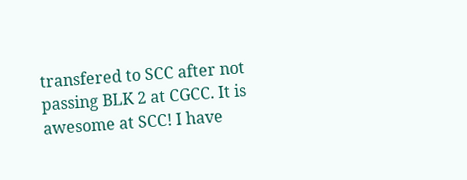transfered to SCC after not passing BLK 2 at CGCC. It is awesome at SCC! I have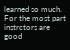learned so much. For the most part instrctors are good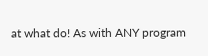at what do! As with ANY program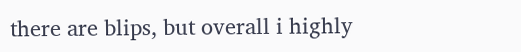there are blips, but overall i highly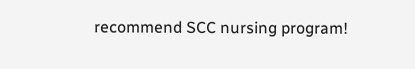recommend SCC nursing program!